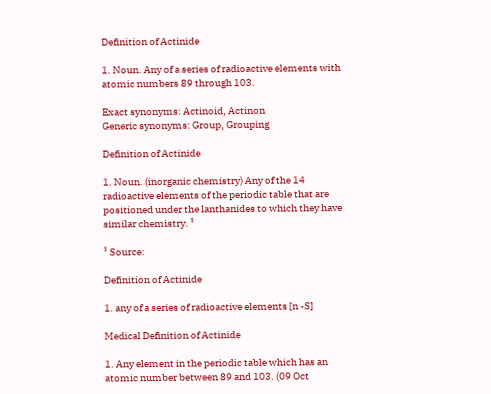Definition of Actinide

1. Noun. Any of a series of radioactive elements with atomic numbers 89 through 103.

Exact synonyms: Actinoid, Actinon
Generic synonyms: Group, Grouping

Definition of Actinide

1. Noun. (inorganic chemistry) Any of the 14 radioactive elements of the periodic table that are positioned under the lanthanides to which they have similar chemistry. ¹

¹ Source:

Definition of Actinide

1. any of a series of radioactive elements [n -S]

Medical Definition of Actinide

1. Any element in the periodic table which has an atomic number between 89 and 103. (09 Oct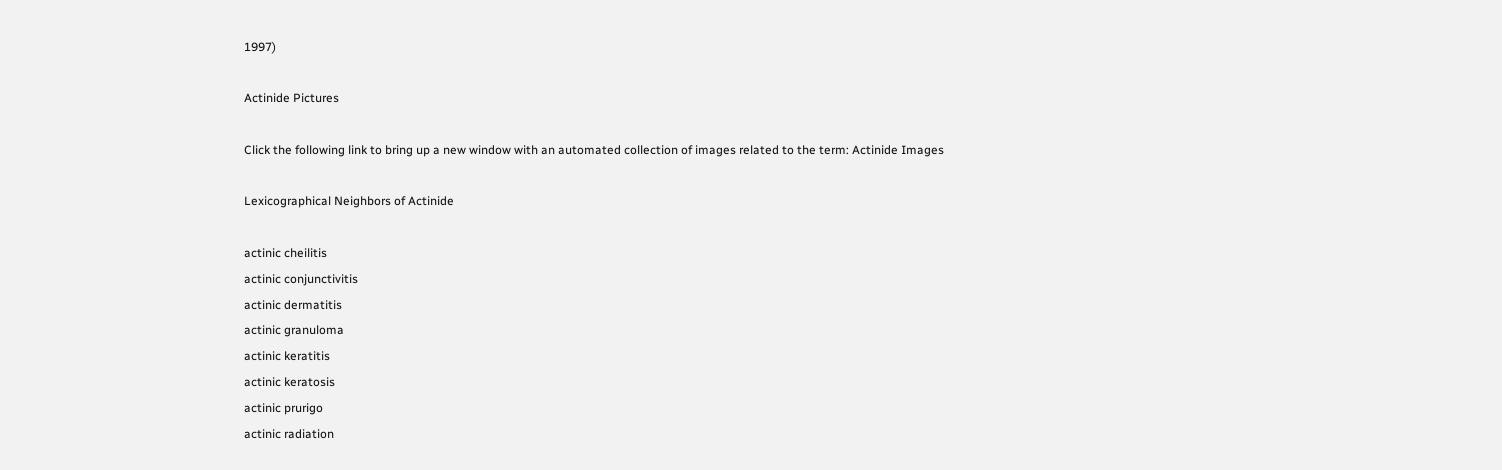1997)

Actinide Pictures

Click the following link to bring up a new window with an automated collection of images related to the term: Actinide Images

Lexicographical Neighbors of Actinide

actinic cheilitis
actinic conjunctivitis
actinic dermatitis
actinic granuloma
actinic keratitis
actinic keratosis
actinic prurigo
actinic radiation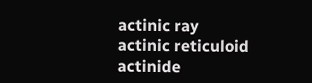actinic ray
actinic reticuloid
actinide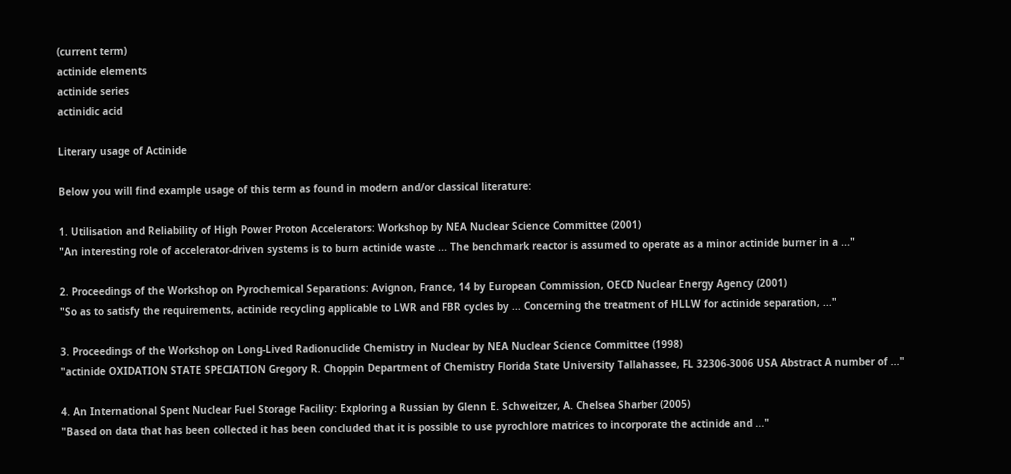(current term)
actinide elements
actinide series
actinidic acid

Literary usage of Actinide

Below you will find example usage of this term as found in modern and/or classical literature:

1. Utilisation and Reliability of High Power Proton Accelerators: Workshop by NEA Nuclear Science Committee (2001)
"An interesting role of accelerator-driven systems is to burn actinide waste ... The benchmark reactor is assumed to operate as a minor actinide burner in a ..."

2. Proceedings of the Workshop on Pyrochemical Separations: Avignon, France, 14 by European Commission, OECD Nuclear Energy Agency (2001)
"So as to satisfy the requirements, actinide recycling applicable to LWR and FBR cycles by ... Concerning the treatment of HLLW for actinide separation, ..."

3. Proceedings of the Workshop on Long-Lived Radionuclide Chemistry in Nuclear by NEA Nuclear Science Committee (1998)
"actinide OXIDATION STATE SPECIATION Gregory R. Choppin Department of Chemistry Florida State University Tallahassee, FL 32306-3006 USA Abstract A number of ..."

4. An International Spent Nuclear Fuel Storage Facility: Exploring a Russian by Glenn E. Schweitzer, A. Chelsea Sharber (2005)
"Based on data that has been collected it has been concluded that it is possible to use pyrochlore matrices to incorporate the actinide and ..."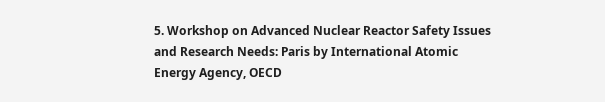5. Workshop on Advanced Nuclear Reactor Safety Issues and Research Needs: Paris by International Atomic Energy Agency, OECD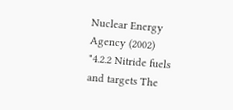Nuclear Energy Agency (2002)
"4.2.2 Nitride fuels and targets The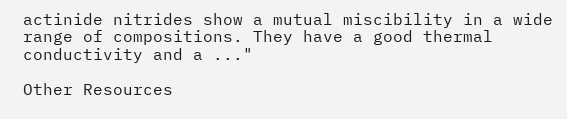actinide nitrides show a mutual miscibility in a wide range of compositions. They have a good thermal conductivity and a ..."

Other Resources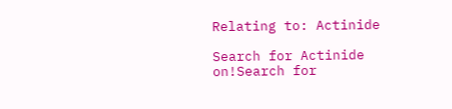Relating to: Actinide

Search for Actinide on!Search for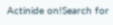Actinide on!Search for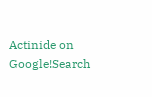Actinide on Google!Search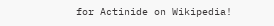for Actinide on Wikipedia!